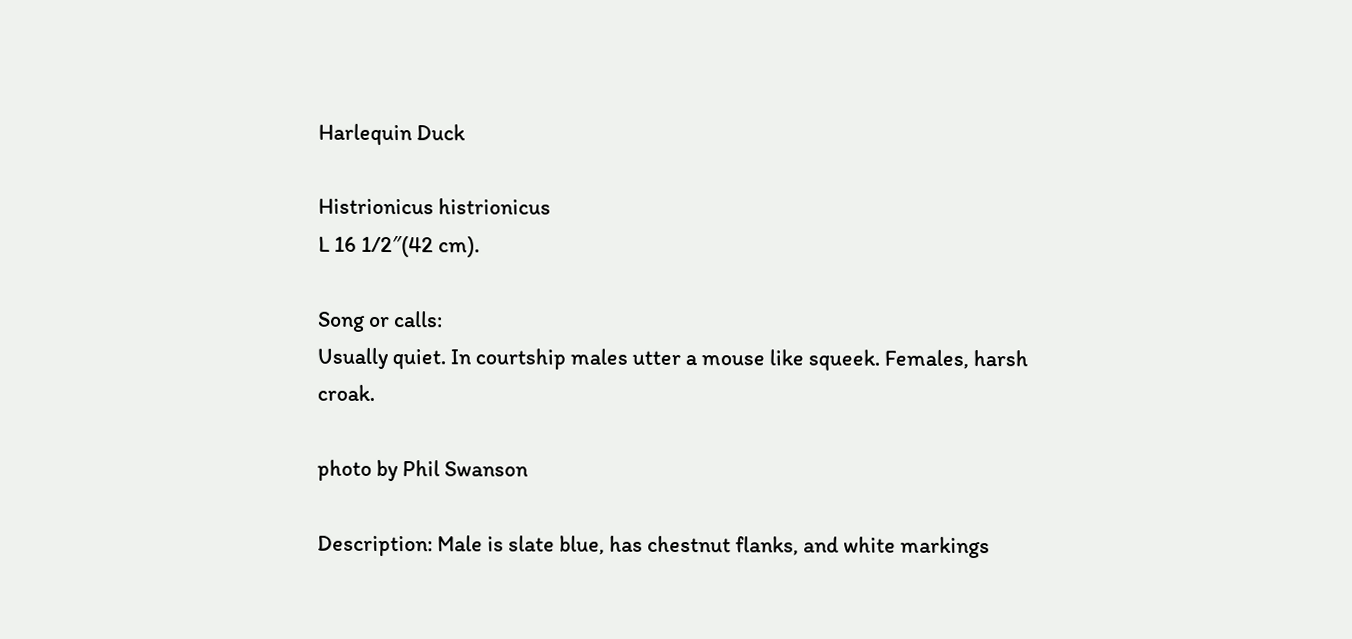Harlequin Duck

Histrionicus histrionicus
L 16 1/2″(42 cm).

Song or calls:
Usually quiet. In courtship males utter a mouse like squeek. Females, harsh croak.

photo by Phil Swanson

Description: Male is slate blue, has chestnut flanks, and white markings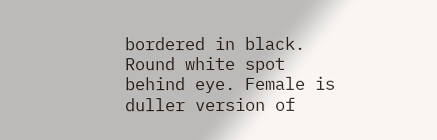bordered in black. Round white spot behind eye. Female is duller version of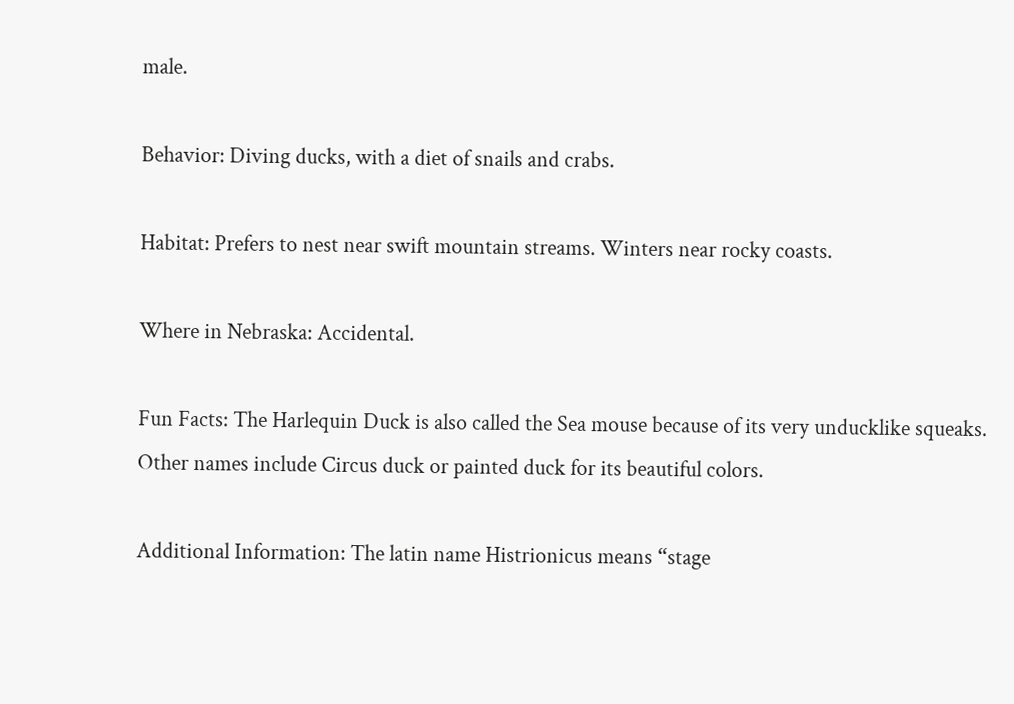male.

Behavior: Diving ducks, with a diet of snails and crabs.

Habitat: Prefers to nest near swift mountain streams. Winters near rocky coasts.

Where in Nebraska: Accidental.

Fun Facts: The Harlequin Duck is also called the Sea mouse because of its very unducklike squeaks. Other names include Circus duck or painted duck for its beautiful colors.

Additional Information: The latin name Histrionicus means “stage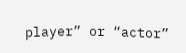player” or “actor”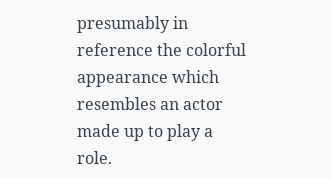presumably in reference the colorful appearance which resembles an actor made up to play a role.